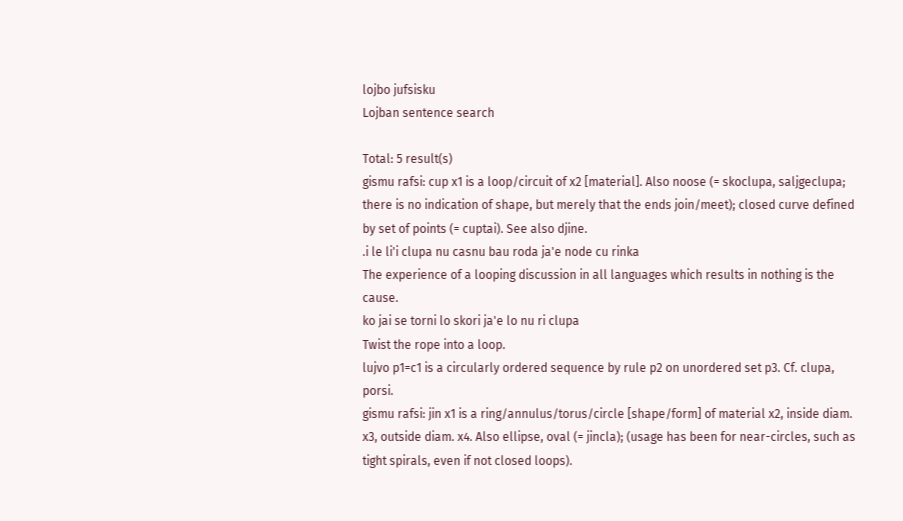lojbo jufsisku
Lojban sentence search

Total: 5 result(s)
gismu rafsi: cup x1 is a loop/circuit of x2 [material]. Also noose (= skoclupa, saljgeclupa; there is no indication of shape, but merely that the ends join/meet); closed curve defined by set of points (= cuptai). See also djine.
.i le li'i clupa nu casnu bau roda ja'e node cu rinka
The experience of a looping discussion in all languages which results in nothing is the cause.
ko jai se torni lo skori ja'e lo nu ri clupa
Twist the rope into a loop.
lujvo p1=c1 is a circularly ordered sequence by rule p2 on unordered set p3. Cf. clupa, porsi.
gismu rafsi: jin x1 is a ring/annulus/torus/circle [shape/form] of material x2, inside diam. x3, outside diam. x4. Also ellipse, oval (= jincla); (usage has been for near-circles, such as tight spirals, even if not closed loops).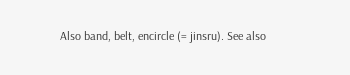Also band, belt, encircle (= jinsru). See also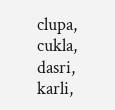clupa, cukla, dasri, karli,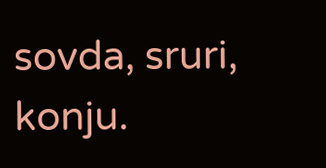sovda, sruri, konju.